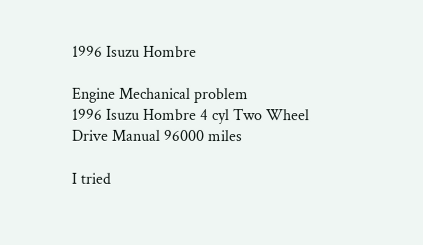1996 Isuzu Hombre

Engine Mechanical problem
1996 Isuzu Hombre 4 cyl Two Wheel Drive Manual 96000 miles

I tried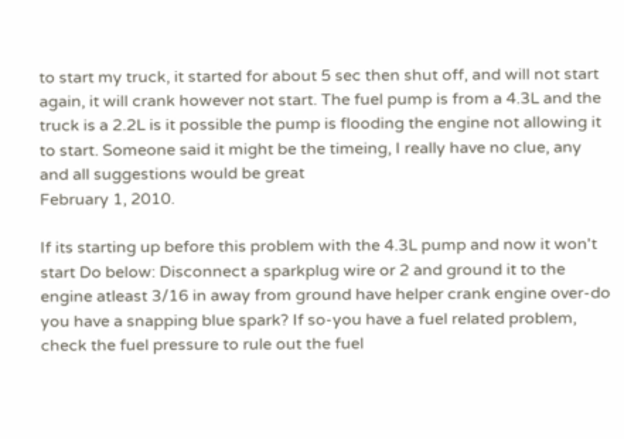to start my truck, it started for about 5 sec then shut off, and will not start again, it will crank however not start. The fuel pump is from a 4.3L and the truck is a 2.2L is it possible the pump is flooding the engine not allowing it to start. Someone said it might be the timeing, I really have no clue, any and all suggestions would be great
February 1, 2010.

If its starting up before this problem with the 4.3L pump and now it won't start Do below: Disconnect a sparkplug wire or 2 and ground it to the engine atleast 3/16 in away from ground have helper crank engine over-do you have a snapping blue spark? If so-you have a fuel related problem, check the fuel pressure to rule out the fuel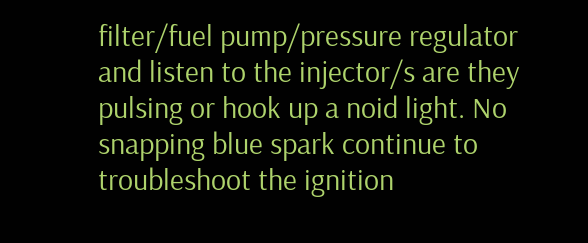filter/fuel pump/pressure regulator and listen to the injector/s are they pulsing or hook up a noid light. No snapping blue spark continue to troubleshoot the ignition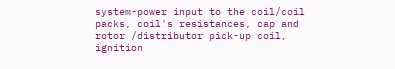system-power input to the coil/coil packs, coil's resistances, cap and rotor /distributor pick-up coil, ignition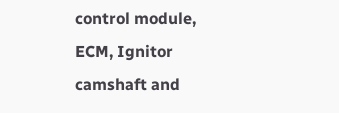control module, ECM, Ignitor camshaft and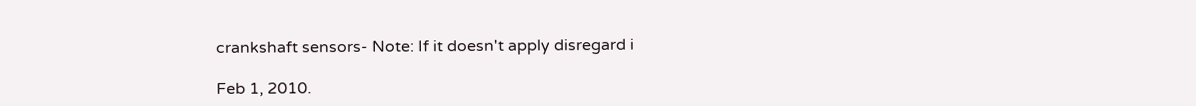crankshaft sensors- Note: If it doesn't apply disregard i

Feb 1, 2010.